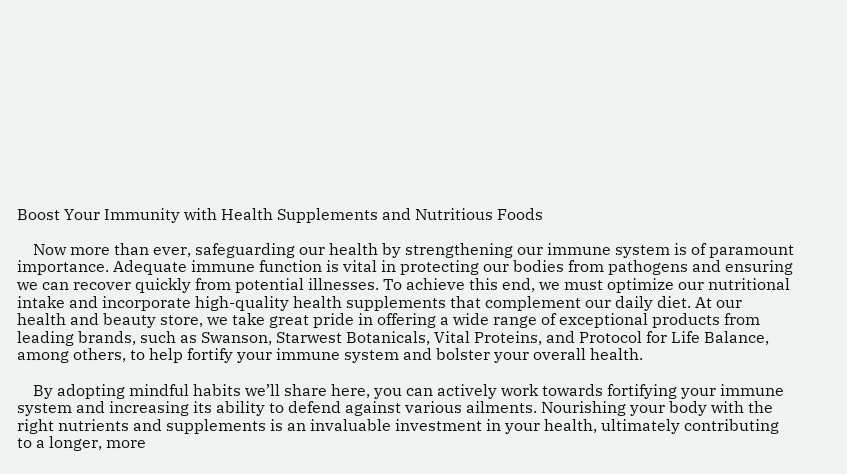Boost Your Immunity with Health Supplements and Nutritious Foods

    Now more than ever, safeguarding our health by strengthening our immune system is of paramount importance. Adequate immune function is vital in protecting our bodies from pathogens and ensuring we can recover quickly from potential illnesses. To achieve this end, we must optimize our nutritional intake and incorporate high-quality health supplements that complement our daily diet. At our health and beauty store, we take great pride in offering a wide range of exceptional products from leading brands, such as Swanson, Starwest Botanicals, Vital Proteins, and Protocol for Life Balance, among others, to help fortify your immune system and bolster your overall health.

    By adopting mindful habits we’ll share here, you can actively work towards fortifying your immune system and increasing its ability to defend against various ailments. Nourishing your body with the right nutrients and supplements is an invaluable investment in your health, ultimately contributing to a longer, more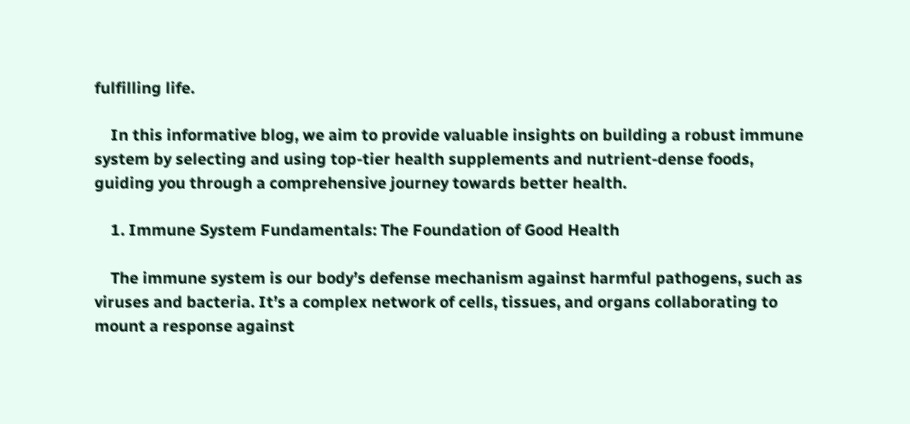fulfilling life.

    In this informative blog, we aim to provide valuable insights on building a robust immune system by selecting and using top-tier health supplements and nutrient-dense foods, guiding you through a comprehensive journey towards better health.

    1. Immune System Fundamentals: The Foundation of Good Health

    The immune system is our body’s defense mechanism against harmful pathogens, such as viruses and bacteria. It’s a complex network of cells, tissues, and organs collaborating to mount a response against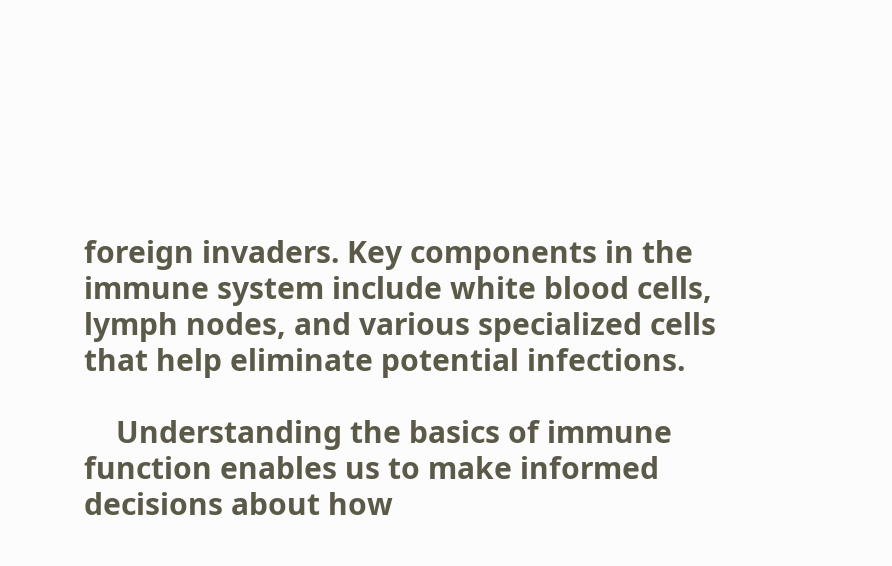foreign invaders. Key components in the immune system include white blood cells, lymph nodes, and various specialized cells that help eliminate potential infections.

    Understanding the basics of immune function enables us to make informed decisions about how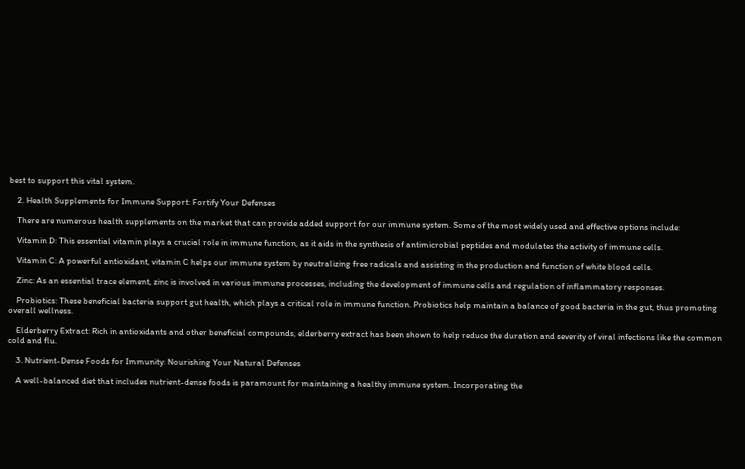best to support this vital system.

    2. Health Supplements for Immune Support: Fortify Your Defenses

    There are numerous health supplements on the market that can provide added support for our immune system. Some of the most widely used and effective options include:

    Vitamin D: This essential vitamin plays a crucial role in immune function, as it aids in the synthesis of antimicrobial peptides and modulates the activity of immune cells.

    Vitamin C: A powerful antioxidant, vitamin C helps our immune system by neutralizing free radicals and assisting in the production and function of white blood cells.

    Zinc: As an essential trace element, zinc is involved in various immune processes, including the development of immune cells and regulation of inflammatory responses.

    Probiotics: These beneficial bacteria support gut health, which plays a critical role in immune function. Probiotics help maintain a balance of good bacteria in the gut, thus promoting overall wellness.

    Elderberry Extract: Rich in antioxidants and other beneficial compounds, elderberry extract has been shown to help reduce the duration and severity of viral infections like the common cold and flu.

    3. Nutrient-Dense Foods for Immunity: Nourishing Your Natural Defenses

    A well-balanced diet that includes nutrient-dense foods is paramount for maintaining a healthy immune system. Incorporating the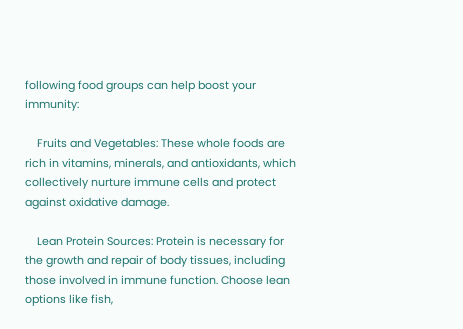following food groups can help boost your immunity:

    Fruits and Vegetables: These whole foods are rich in vitamins, minerals, and antioxidants, which collectively nurture immune cells and protect against oxidative damage.

    Lean Protein Sources: Protein is necessary for the growth and repair of body tissues, including those involved in immune function. Choose lean options like fish,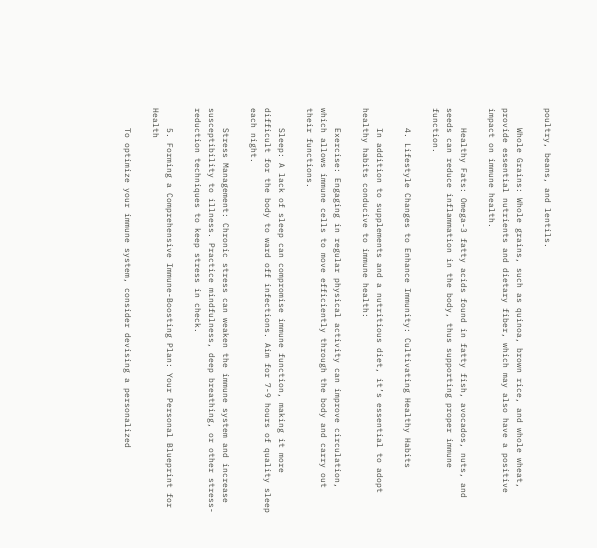poultry, beans, and lentils.

    Whole Grains: Whole grains, such as quinoa, brown rice, and whole wheat, provide essential nutrients and dietary fiber, which may also have a positive impact on immune health.

    Healthy Fats: Omega-3 fatty acids found in fatty fish, avocados, nuts, and seeds can reduce inflammation in the body, thus supporting proper immune function.

    4. Lifestyle Changes to Enhance Immunity: Cultivating Healthy Habits

    In addition to supplements and a nutritious diet, it’s essential to adopt healthy habits conducive to immune health:

    Exercise: Engaging in regular physical activity can improve circulation, which allows immune cells to move efficiently through the body and carry out their functions.

    Sleep: A lack of sleep can compromise immune function, making it more difficult for the body to ward off infections. Aim for 7-9 hours of quality sleep each night.

    Stress Management: Chronic stress can weaken the immune system and increase susceptibility to illness. Practice mindfulness, deep breathing, or other stress-reduction techniques to keep stress in check.

    5. Forming a Comprehensive Immune-Boosting Plan: Your Personal Blueprint for Health

    To optimize your immune system, consider devising a personalized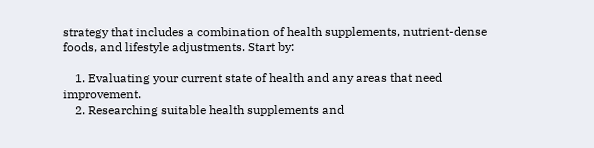strategy that includes a combination of health supplements, nutrient-dense foods, and lifestyle adjustments. Start by:

    1. Evaluating your current state of health and any areas that need improvement.
    2. Researching suitable health supplements and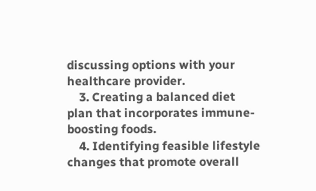discussing options with your healthcare provider.
    3. Creating a balanced diet plan that incorporates immune-boosting foods.
    4. Identifying feasible lifestyle changes that promote overall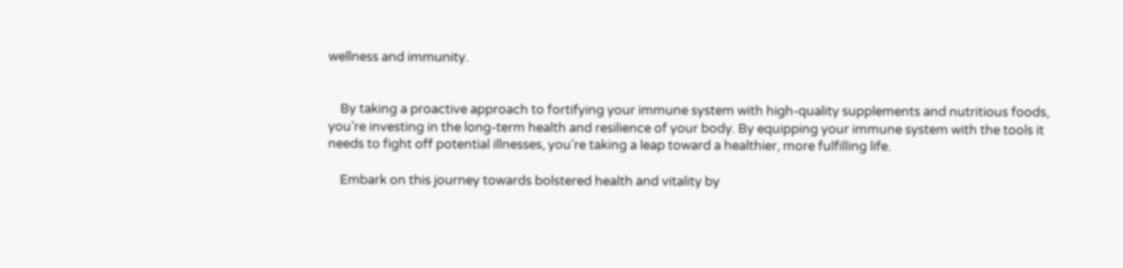wellness and immunity.


    By taking a proactive approach to fortifying your immune system with high-quality supplements and nutritious foods, you’re investing in the long-term health and resilience of your body. By equipping your immune system with the tools it needs to fight off potential illnesses, you’re taking a leap toward a healthier, more fulfilling life.

    Embark on this journey towards bolstered health and vitality by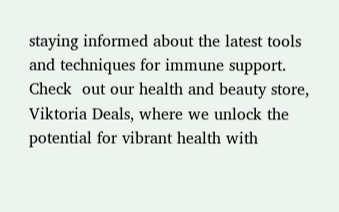staying informed about the latest tools and techniques for immune support. Check  out our health and beauty store, Viktoria Deals, where we unlock the potential for vibrant health with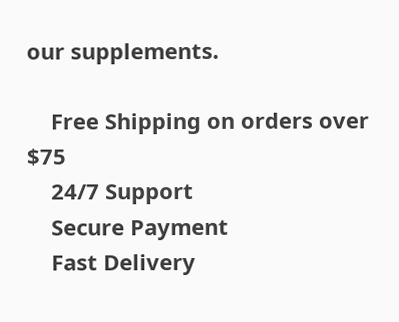our supplements.

    Free Shipping on orders over $75
    24/7 Support
    Secure Payment
    Fast Delivery